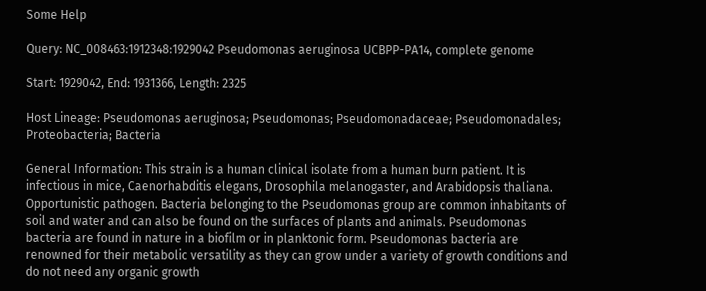Some Help

Query: NC_008463:1912348:1929042 Pseudomonas aeruginosa UCBPP-PA14, complete genome

Start: 1929042, End: 1931366, Length: 2325

Host Lineage: Pseudomonas aeruginosa; Pseudomonas; Pseudomonadaceae; Pseudomonadales; Proteobacteria; Bacteria

General Information: This strain is a human clinical isolate from a human burn patient. It is infectious in mice, Caenorhabditis elegans, Drosophila melanogaster, and Arabidopsis thaliana. Opportunistic pathogen. Bacteria belonging to the Pseudomonas group are common inhabitants of soil and water and can also be found on the surfaces of plants and animals. Pseudomonas bacteria are found in nature in a biofilm or in planktonic form. Pseudomonas bacteria are renowned for their metabolic versatility as they can grow under a variety of growth conditions and do not need any organic growth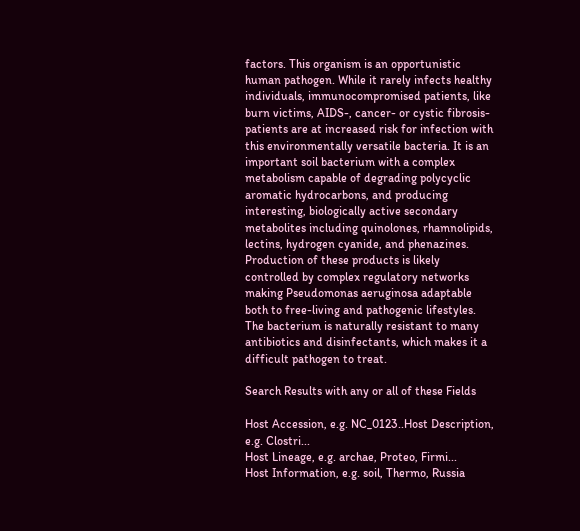factors. This organism is an opportunistic human pathogen. While it rarely infects healthy individuals, immunocompromised patients, like burn victims, AIDS-, cancer- or cystic fibrosis-patients are at increased risk for infection with this environmentally versatile bacteria. It is an important soil bacterium with a complex metabolism capable of degrading polycyclic aromatic hydrocarbons, and producing interesting, biologically active secondary metabolites including quinolones, rhamnolipids, lectins, hydrogen cyanide, and phenazines. Production of these products is likely controlled by complex regulatory networks making Pseudomonas aeruginosa adaptable both to free-living and pathogenic lifestyles. The bacterium is naturally resistant to many antibiotics and disinfectants, which makes it a difficult pathogen to treat.

Search Results with any or all of these Fields

Host Accession, e.g. NC_0123..Host Description, e.g. Clostri...
Host Lineage, e.g. archae, Proteo, Firmi...
Host Information, e.g. soil, Thermo, Russia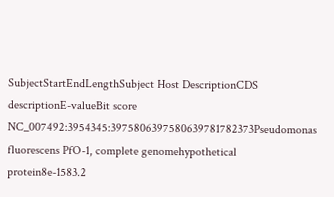SubjectStartEndLengthSubject Host DescriptionCDS descriptionE-valueBit score
NC_007492:3954345:3975806397580639781782373Pseudomonas fluorescens PfO-1, complete genomehypothetical protein8e-1583.2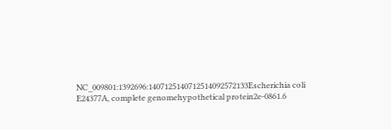NC_009801:1392696:1407125140712514092572133Escherichia coli E24377A, complete genomehypothetical protein2e-0861.6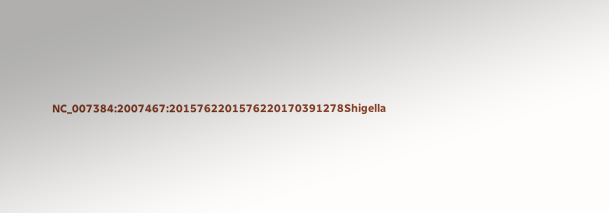NC_007384:2007467:2015762201576220170391278Shigella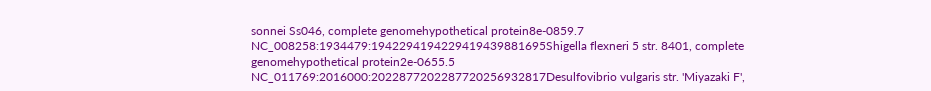sonnei Ss046, complete genomehypothetical protein8e-0859.7
NC_008258:1934479:1942294194229419439881695Shigella flexneri 5 str. 8401, complete genomehypothetical protein2e-0655.5
NC_011769:2016000:2022877202287720256932817Desulfovibrio vulgaris str. 'Miyazaki F',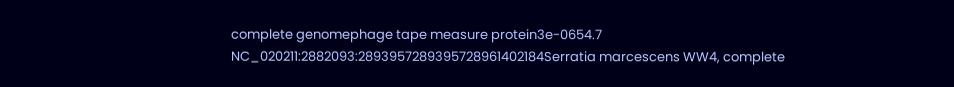complete genomephage tape measure protein3e-0654.7
NC_020211:2882093:2893957289395728961402184Serratia marcescens WW4, complete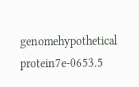genomehypothetical protein7e-0653.5